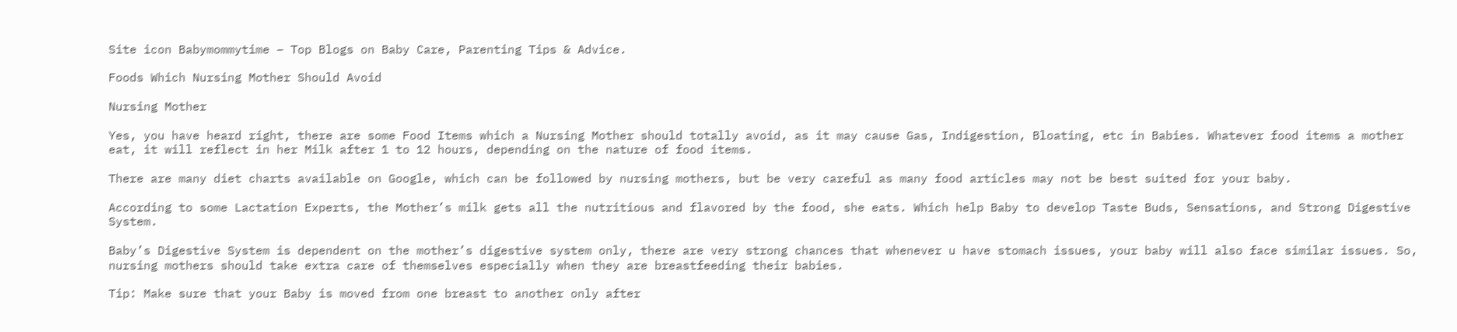Site icon Babymommytime – Top Blogs on Baby Care, Parenting Tips & Advice.

Foods Which Nursing Mother Should Avoid

Nursing Mother

Yes, you have heard right, there are some Food Items which a Nursing Mother should totally avoid, as it may cause Gas, Indigestion, Bloating, etc in Babies. Whatever food items a mother eat, it will reflect in her Milk after 1 to 12 hours, depending on the nature of food items.

There are many diet charts available on Google, which can be followed by nursing mothers, but be very careful as many food articles may not be best suited for your baby.

According to some Lactation Experts, the Mother’s milk gets all the nutritious and flavored by the food, she eats. Which help Baby to develop Taste Buds, Sensations, and Strong Digestive System.

Baby’s Digestive System is dependent on the mother’s digestive system only, there are very strong chances that whenever u have stomach issues, your baby will also face similar issues. So, nursing mothers should take extra care of themselves especially when they are breastfeeding their babies.

Tip: Make sure that your Baby is moved from one breast to another only after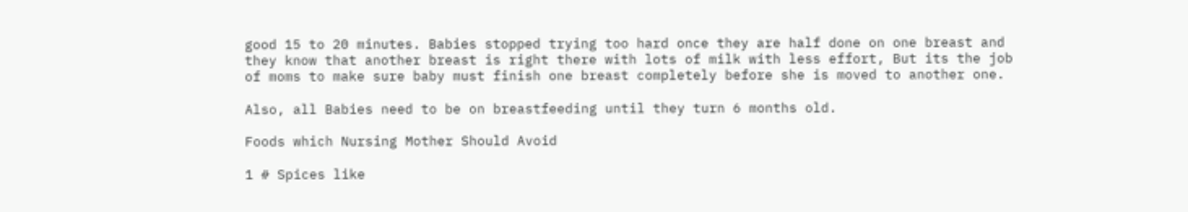good 15 to 20 minutes. Babies stopped trying too hard once they are half done on one breast and they know that another breast is right there with lots of milk with less effort, But its the job of moms to make sure baby must finish one breast completely before she is moved to another one.

Also, all Babies need to be on breastfeeding until they turn 6 months old.

Foods which Nursing Mother Should Avoid

1 # Spices like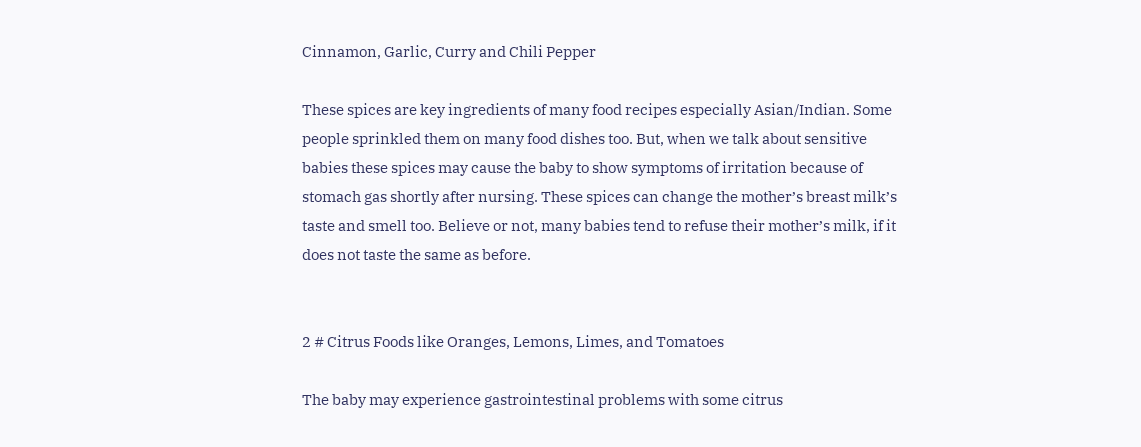Cinnamon, Garlic, Curry and Chili Pepper

These spices are key ingredients of many food recipes especially Asian/Indian. Some people sprinkled them on many food dishes too. But, when we talk about sensitive babies these spices may cause the baby to show symptoms of irritation because of stomach gas shortly after nursing. These spices can change the mother’s breast milk’s taste and smell too. Believe or not, many babies tend to refuse their mother’s milk, if it does not taste the same as before.


2 # Citrus Foods like Oranges, Lemons, Limes, and Tomatoes

The baby may experience gastrointestinal problems with some citrus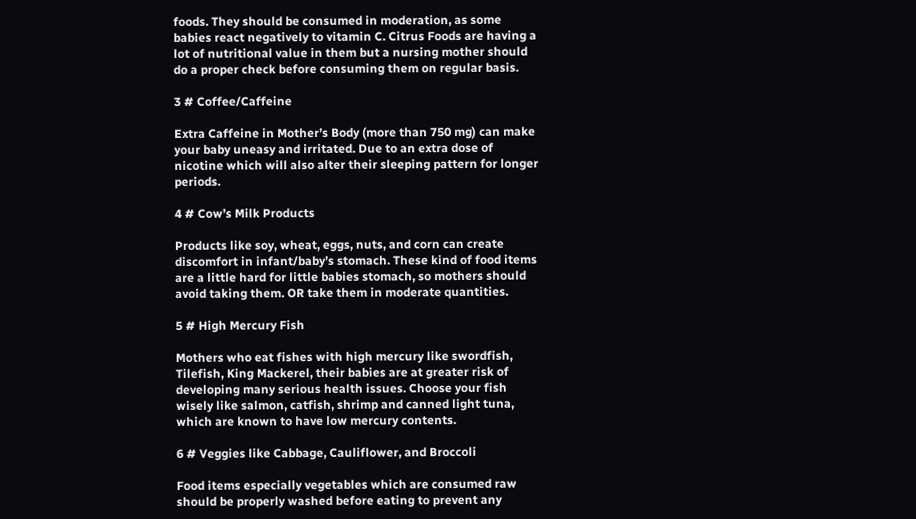foods. They should be consumed in moderation, as some babies react negatively to vitamin C. Citrus Foods are having a lot of nutritional value in them but a nursing mother should do a proper check before consuming them on regular basis.

3 # Coffee/Caffeine

Extra Caffeine in Mother’s Body (more than 750 mg) can make your baby uneasy and irritated. Due to an extra dose of nicotine which will also alter their sleeping pattern for longer periods.

4 # Cow’s Milk Products

Products like soy, wheat, eggs, nuts, and corn can create discomfort in infant/baby’s stomach. These kind of food items are a little hard for little babies stomach, so mothers should avoid taking them. OR take them in moderate quantities.

5 # High Mercury Fish

Mothers who eat fishes with high mercury like swordfish, Tilefish, King Mackerel, their babies are at greater risk of developing many serious health issues. Choose your fish wisely like salmon, catfish, shrimp and canned light tuna, which are known to have low mercury contents.

6 # Veggies like Cabbage, Cauliflower, and Broccoli

Food items especially vegetables which are consumed raw should be properly washed before eating to prevent any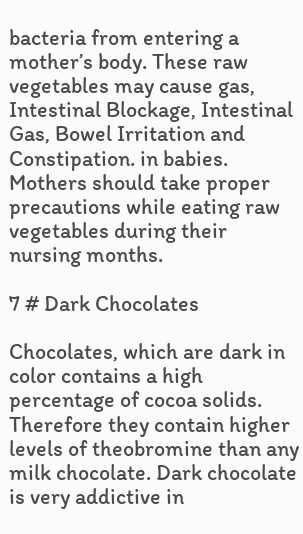bacteria from entering a mother’s body. These raw vegetables may cause gas, Intestinal Blockage, Intestinal Gas, Bowel Irritation and Constipation. in babies. Mothers should take proper precautions while eating raw vegetables during their nursing months.

7 # Dark Chocolates

Chocolates, which are dark in color contains a high percentage of cocoa solids. Therefore they contain higher levels of theobromine than any milk chocolate. Dark chocolate is very addictive in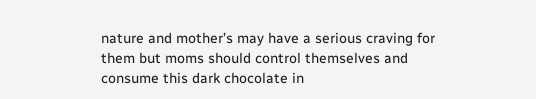nature and mother’s may have a serious craving for them but moms should control themselves and consume this dark chocolate in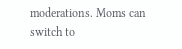moderations. Moms can switch to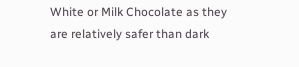White or Milk Chocolate as they are relatively safer than dark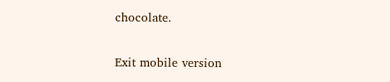chocolate.

Exit mobile version